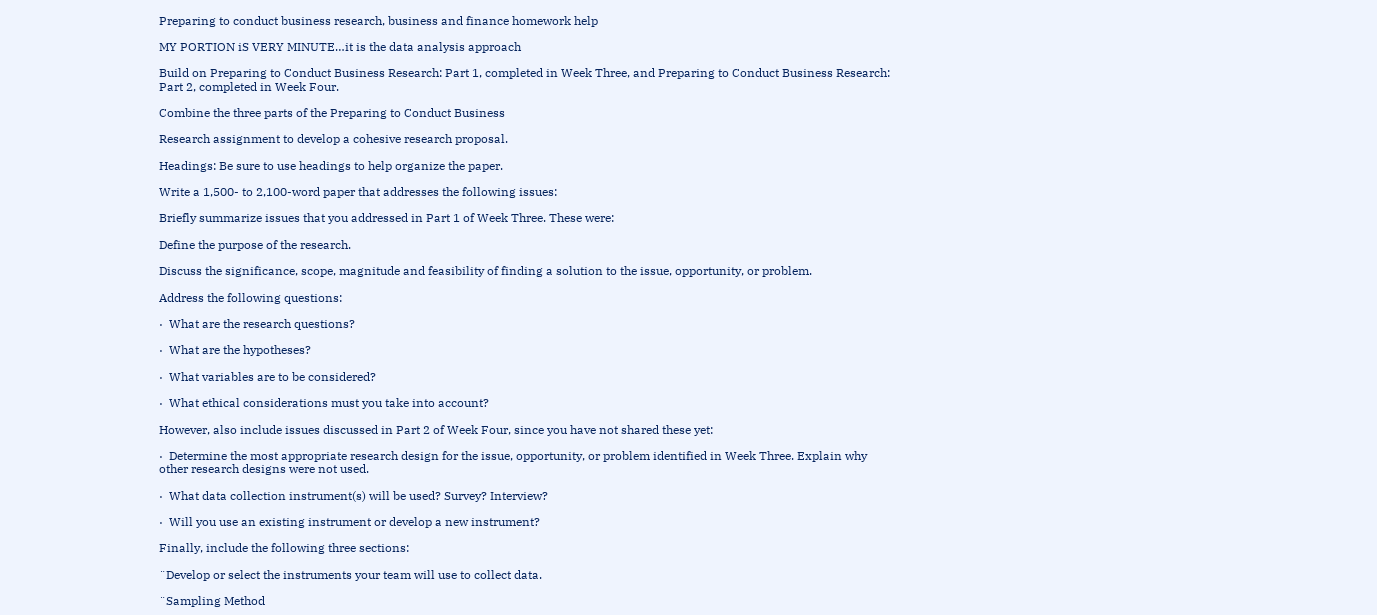Preparing to conduct business research, business and finance homework help

MY PORTION iS VERY MINUTE…it is the data analysis approach

Build on Preparing to Conduct Business Research: Part 1, completed in Week Three, and Preparing to Conduct Business Research: Part 2, completed in Week Four.

Combine the three parts of the Preparing to Conduct Business

Research assignment to develop a cohesive research proposal.

Headings: Be sure to use headings to help organize the paper.

Write a 1,500- to 2,100-word paper that addresses the following issues:

Briefly summarize issues that you addressed in Part 1 of Week Three. These were:

Define the purpose of the research.

Discuss the significance, scope, magnitude and feasibility of finding a solution to the issue, opportunity, or problem.

Address the following questions:

·  What are the research questions?

·  What are the hypotheses?

·  What variables are to be considered?

·  What ethical considerations must you take into account?

However, also include issues discussed in Part 2 of Week Four, since you have not shared these yet:

·  Determine the most appropriate research design for the issue, opportunity, or problem identified in Week Three. Explain why other research designs were not used.

·  What data collection instrument(s) will be used? Survey? Interview?

·  Will you use an existing instrument or develop a new instrument?

Finally, include the following three sections:

¨Develop or select the instruments your team will use to collect data.

¨Sampling Method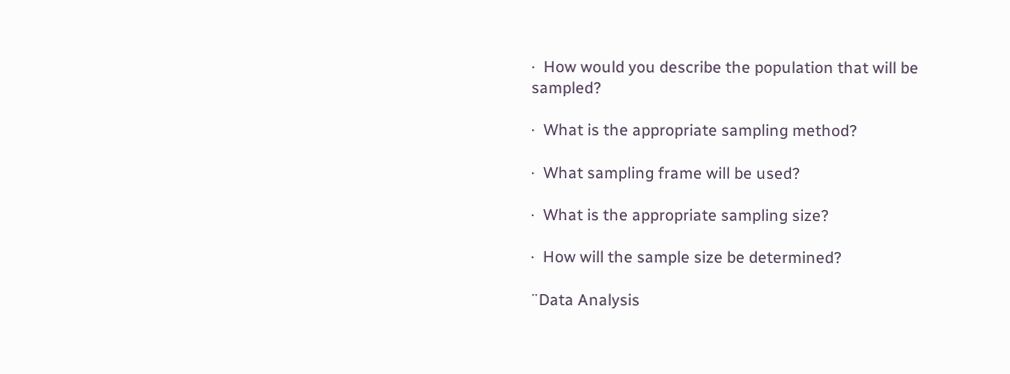·  How would you describe the population that will be sampled?

·  What is the appropriate sampling method?

·  What sampling frame will be used?

·  What is the appropriate sampling size?

·  How will the sample size be determined?

¨Data Analysis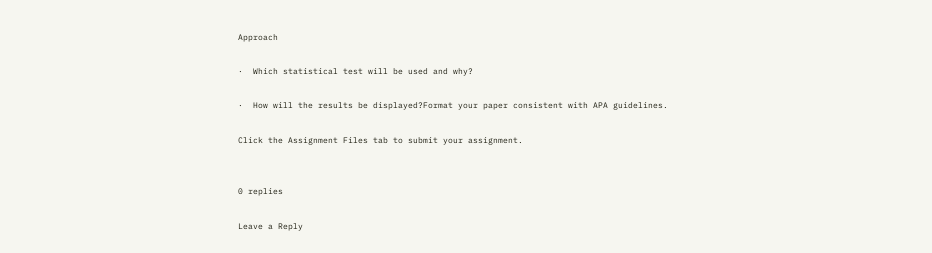Approach

·  Which statistical test will be used and why?

·  How will the results be displayed?Format your paper consistent with APA guidelines.

Click the Assignment Files tab to submit your assignment.


0 replies

Leave a Reply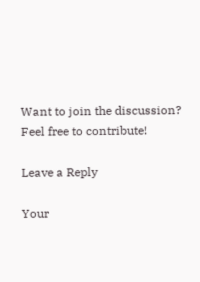Want to join the discussion?
Feel free to contribute!

Leave a Reply

Your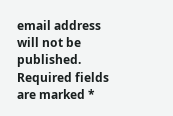email address will not be published. Required fields are marked *